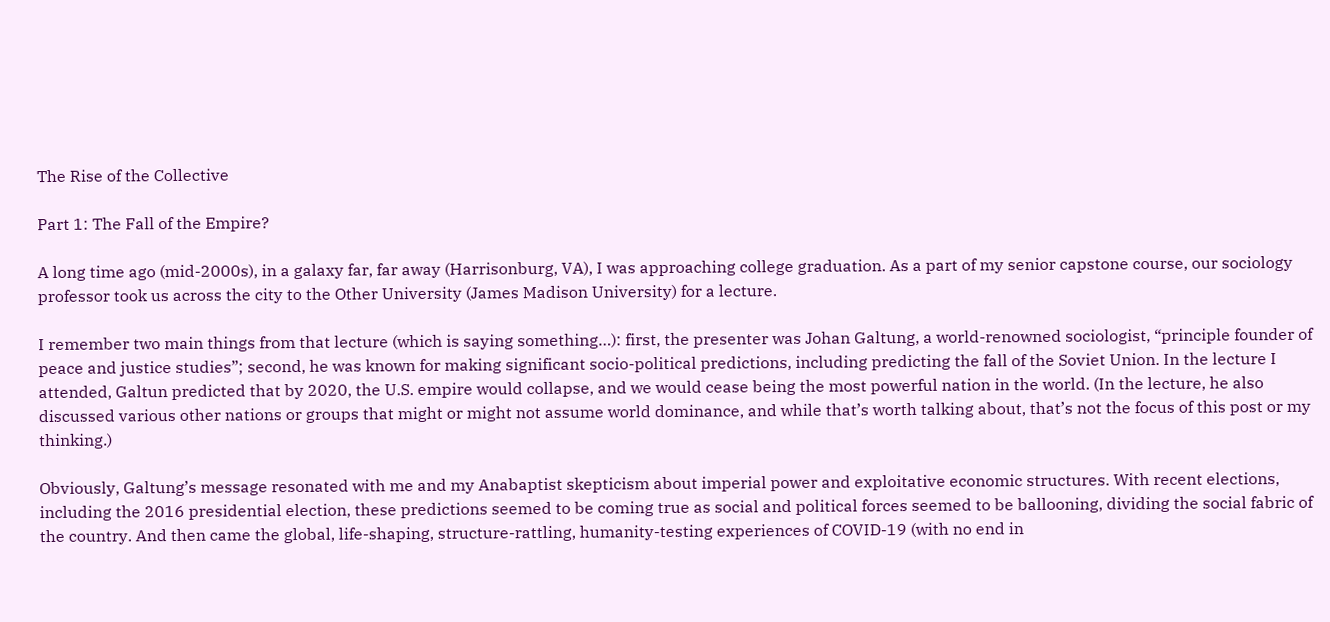The Rise of the Collective

Part 1: The Fall of the Empire?

A long time ago (mid-2000s), in a galaxy far, far away (Harrisonburg, VA), I was approaching college graduation. As a part of my senior capstone course, our sociology professor took us across the city to the Other University (James Madison University) for a lecture.

I remember two main things from that lecture (which is saying something…): first, the presenter was Johan Galtung, a world-renowned sociologist, “principle founder of peace and justice studies”; second, he was known for making significant socio-political predictions, including predicting the fall of the Soviet Union. In the lecture I attended, Galtun predicted that by 2020, the U.S. empire would collapse, and we would cease being the most powerful nation in the world. (In the lecture, he also discussed various other nations or groups that might or might not assume world dominance, and while that’s worth talking about, that’s not the focus of this post or my thinking.)

Obviously, Galtung’s message resonated with me and my Anabaptist skepticism about imperial power and exploitative economic structures. With recent elections, including the 2016 presidential election, these predictions seemed to be coming true as social and political forces seemed to be ballooning, dividing the social fabric of the country. And then came the global, life-shaping, structure-rattling, humanity-testing experiences of COVID-19 (with no end in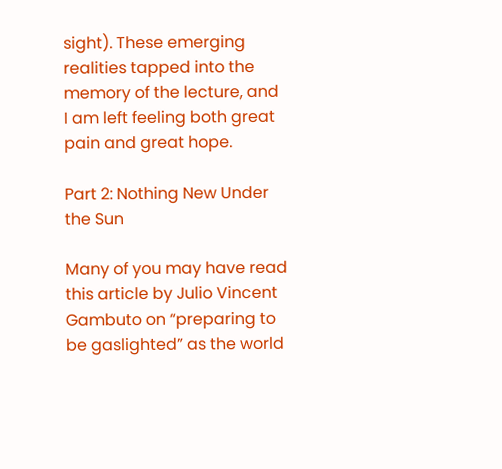sight). These emerging realities tapped into the memory of the lecture, and I am left feeling both great pain and great hope.

Part 2: Nothing New Under the Sun

Many of you may have read this article by Julio Vincent Gambuto on “preparing to be gaslighted” as the world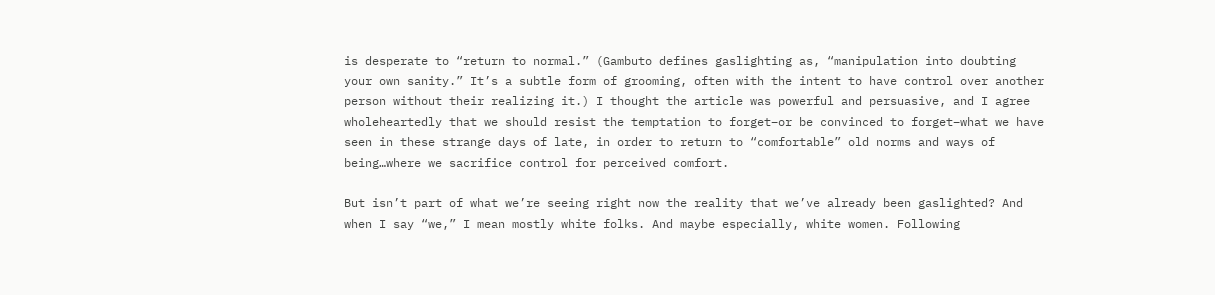is desperate to “return to normal.” (Gambuto defines gaslighting as, “manipulation into doubting your own sanity.” It’s a subtle form of grooming, often with the intent to have control over another person without their realizing it.) I thought the article was powerful and persuasive, and I agree wholeheartedly that we should resist the temptation to forget–or be convinced to forget–what we have seen in these strange days of late, in order to return to “comfortable” old norms and ways of being…where we sacrifice control for perceived comfort.

But isn’t part of what we’re seeing right now the reality that we’ve already been gaslighted? And when I say “we,” I mean mostly white folks. And maybe especially, white women. Following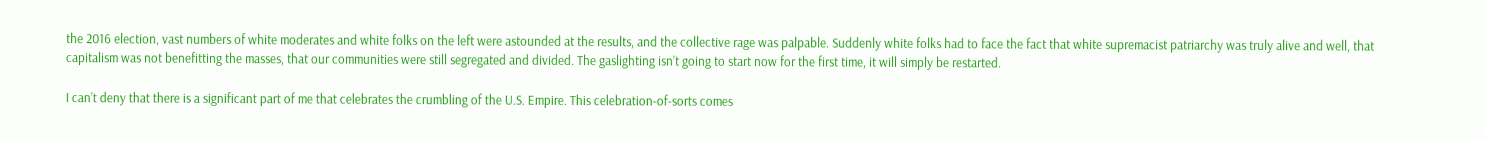the 2016 election, vast numbers of white moderates and white folks on the left were astounded at the results, and the collective rage was palpable. Suddenly white folks had to face the fact that white supremacist patriarchy was truly alive and well, that capitalism was not benefitting the masses, that our communities were still segregated and divided. The gaslighting isn’t going to start now for the first time, it will simply be restarted.

I can’t deny that there is a significant part of me that celebrates the crumbling of the U.S. Empire. This celebration-of-sorts comes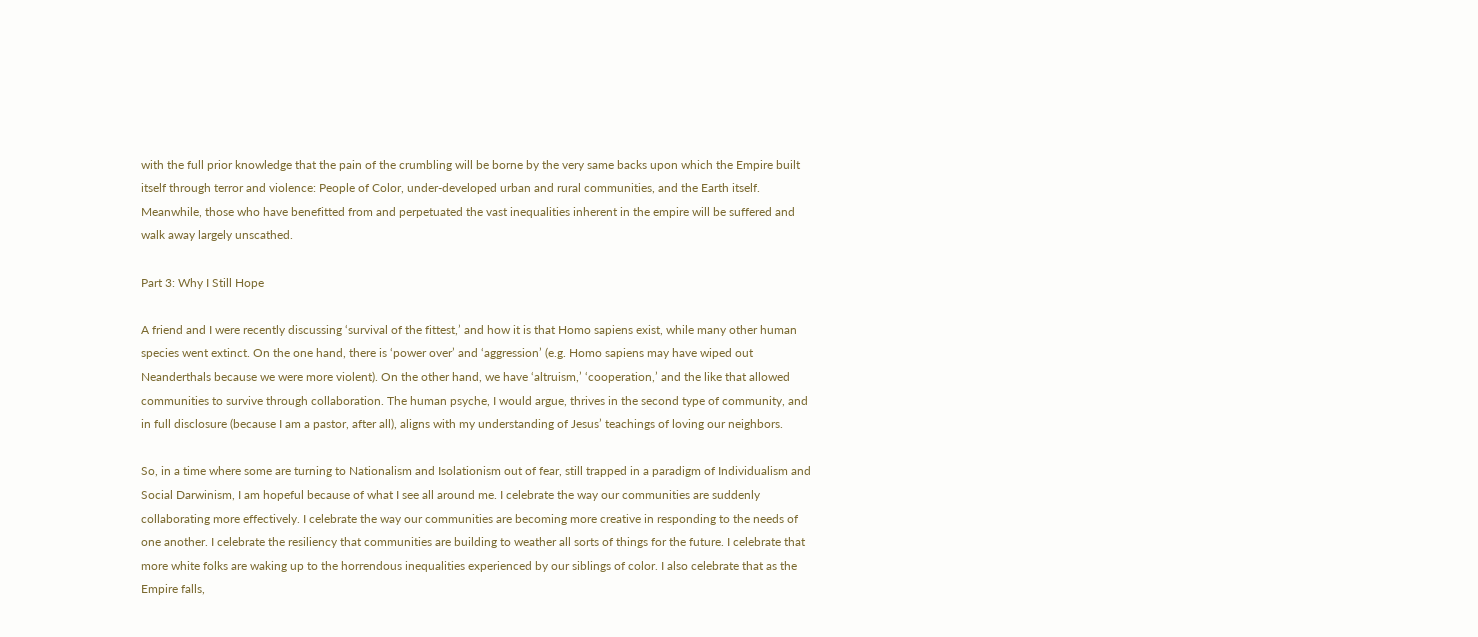with the full prior knowledge that the pain of the crumbling will be borne by the very same backs upon which the Empire built itself through terror and violence: People of Color, under-developed urban and rural communities, and the Earth itself. Meanwhile, those who have benefitted from and perpetuated the vast inequalities inherent in the empire will be suffered and walk away largely unscathed.

Part 3: Why I Still Hope

A friend and I were recently discussing ‘survival of the fittest,’ and how it is that Homo sapiens exist, while many other human species went extinct. On the one hand, there is ‘power over’ and ‘aggression’ (e.g. Homo sapiens may have wiped out Neanderthals because we were more violent). On the other hand, we have ‘altruism,’ ‘cooperation,’ and the like that allowed communities to survive through collaboration. The human psyche, I would argue, thrives in the second type of community, and in full disclosure (because I am a pastor, after all), aligns with my understanding of Jesus’ teachings of loving our neighbors.

So, in a time where some are turning to Nationalism and Isolationism out of fear, still trapped in a paradigm of Individualism and Social Darwinism, I am hopeful because of what I see all around me. I celebrate the way our communities are suddenly collaborating more effectively. I celebrate the way our communities are becoming more creative in responding to the needs of one another. I celebrate the resiliency that communities are building to weather all sorts of things for the future. I celebrate that more white folks are waking up to the horrendous inequalities experienced by our siblings of color. I also celebrate that as the Empire falls,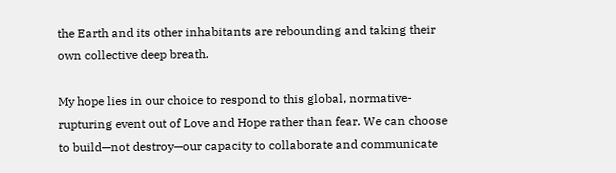the Earth and its other inhabitants are rebounding and taking their own collective deep breath.

My hope lies in our choice to respond to this global, normative-rupturing event out of Love and Hope rather than fear. We can choose to build—not destroy—our capacity to collaborate and communicate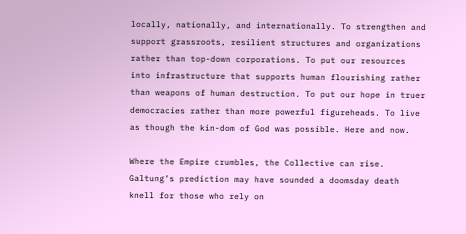locally, nationally, and internationally. To strengthen and support grassroots, resilient structures and organizations rather than top-down corporations. To put our resources into infrastructure that supports human flourishing rather than weapons of human destruction. To put our hope in truer democracies rather than more powerful figureheads. To live as though the kin-dom of God was possible. Here and now.

Where the Empire crumbles, the Collective can rise. Galtung’s prediction may have sounded a doomsday death knell for those who rely on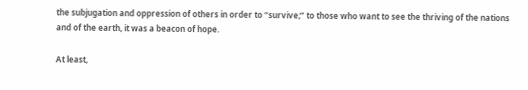the subjugation and oppression of others in order to “survive;” to those who want to see the thriving of the nations and of the earth, it was a beacon of hope.

At least,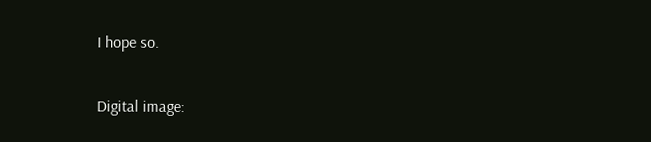I hope so.

Digital image: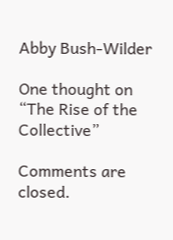Abby Bush-Wilder

One thought on “The Rise of the Collective”

Comments are closed.